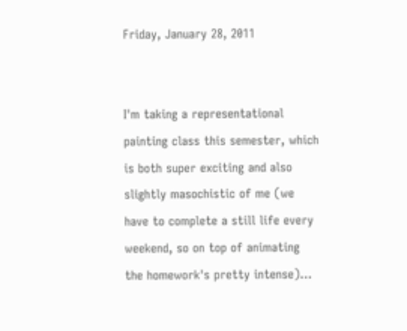Friday, January 28, 2011


I'm taking a representational painting class this semester, which is both super exciting and also slightly masochistic of me (we have to complete a still life every weekend, so on top of animating the homework's pretty intense)...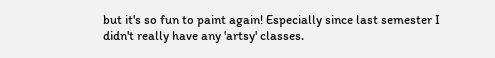but it's so fun to paint again! Especially since last semester I didn't really have any 'artsy' classes.